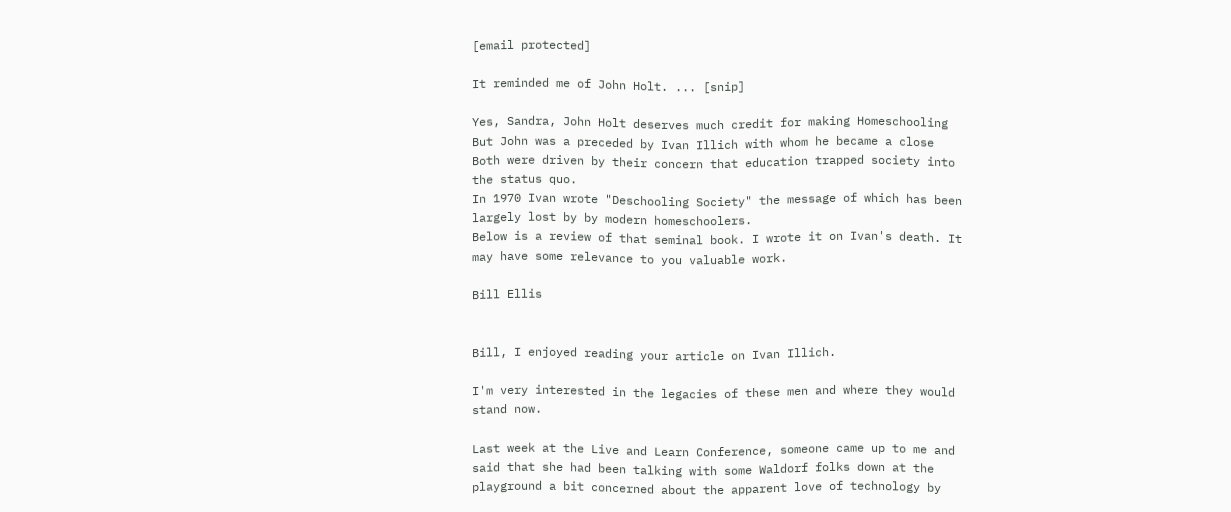[email protected]

It reminded me of John Holt. ... [snip]

Yes, Sandra, John Holt deserves much credit for making Homeschooling
But John was a preceded by Ivan Illich with whom he became a close
Both were driven by their concern that education trapped society into
the status quo.
In 1970 Ivan wrote "Deschooling Society" the message of which has been
largely lost by by modern homeschoolers.
Below is a review of that seminal book. I wrote it on Ivan's death. It
may have some relevance to you valuable work.

Bill Ellis


Bill, I enjoyed reading your article on Ivan Illich.

I'm very interested in the legacies of these men and where they would
stand now.

Last week at the Live and Learn Conference, someone came up to me and
said that she had been talking with some Waldorf folks down at the
playground a bit concerned about the apparent love of technology by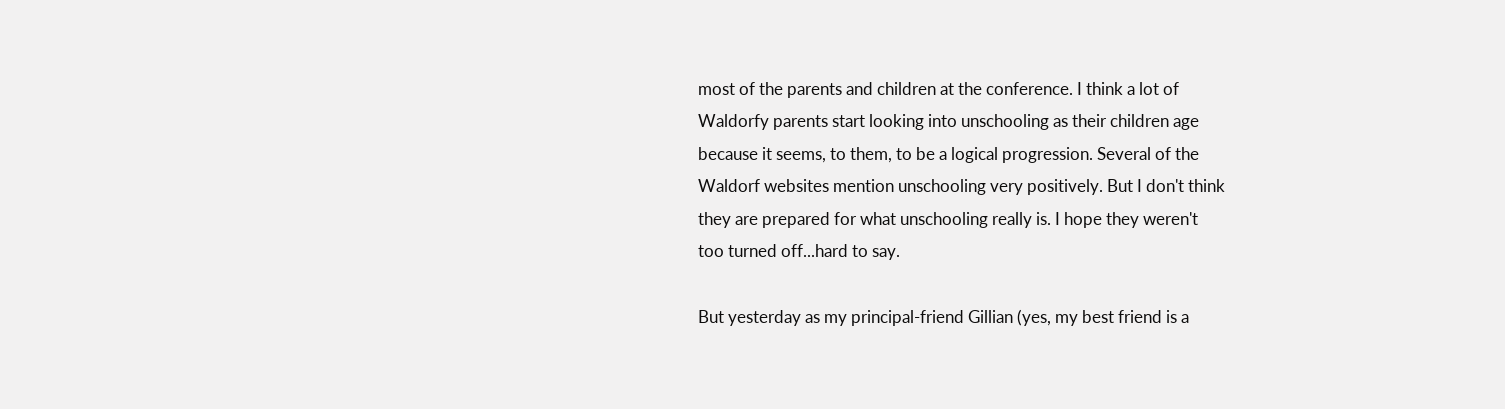most of the parents and children at the conference. I think a lot of
Waldorfy parents start looking into unschooling as their children age
because it seems, to them, to be a logical progression. Several of the
Waldorf websites mention unschooling very positively. But I don't think
they are prepared for what unschooling really is. I hope they weren't
too turned off...hard to say.

But yesterday as my principal-friend Gillian (yes, my best friend is a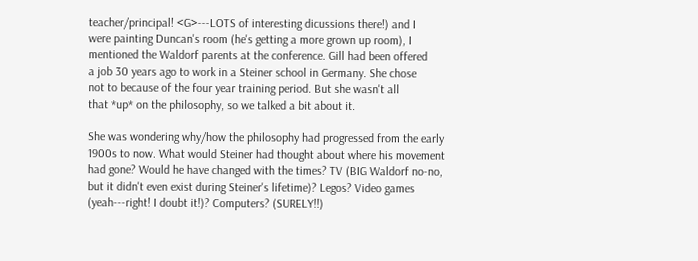teacher/principal! <G>---LOTS of interesting dicussions there!) and I
were painting Duncan's room (he's getting a more grown up room), I
mentioned the Waldorf parents at the conference. Gill had been offered
a job 30 years ago to work in a Steiner school in Germany. She chose
not to because of the four year training period. But she wasn't all
that *up* on the philosophy, so we talked a bit about it.

She was wondering why/how the philosophy had progressed from the early
1900s to now. What would Steiner had thought about where his movement
had gone? Would he have changed with the times? TV (BIG Waldorf no-no,
but it didn't even exist during Steiner's lifetime)? Legos? Video games
(yeah---right! I doubt it!)? Computers? (SURELY!!)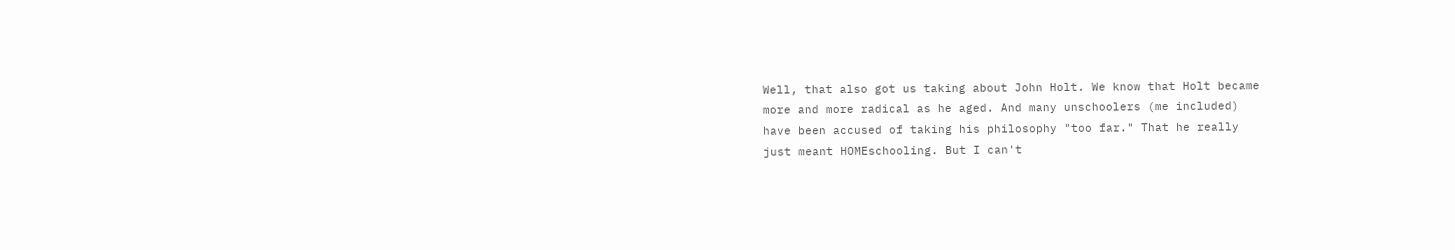Well, that also got us taking about John Holt. We know that Holt became
more and more radical as he aged. And many unschoolers (me included)
have been accused of taking his philosophy "too far." That he really
just meant HOMEschooling. But I can't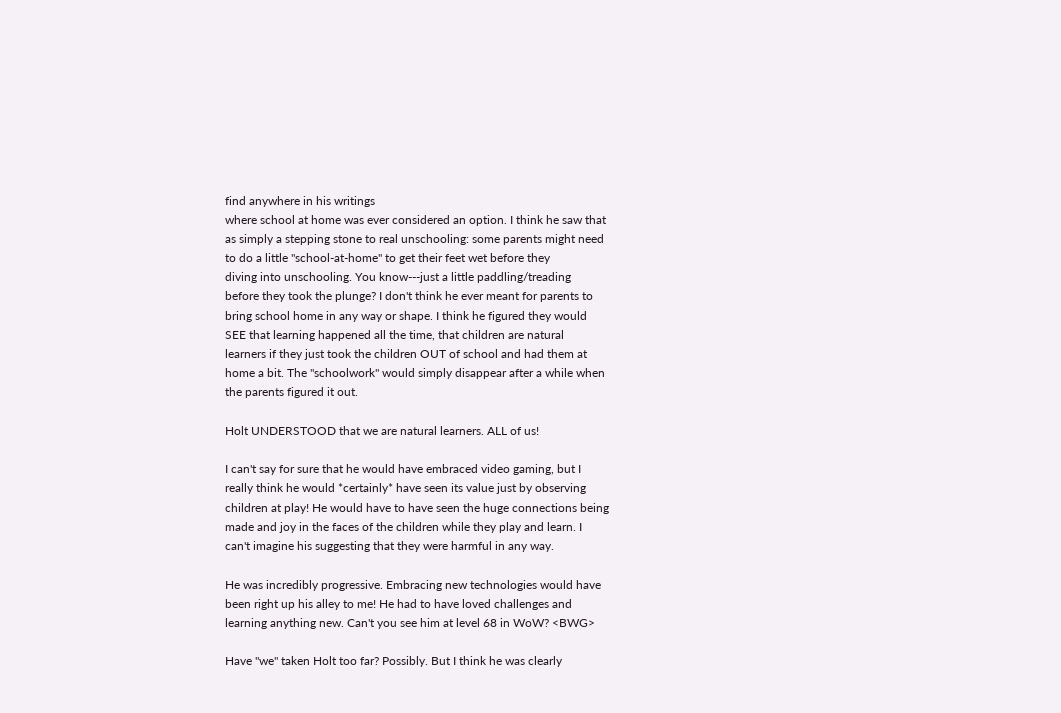find anywhere in his writings
where school at home was ever considered an option. I think he saw that
as simply a stepping stone to real unschooling: some parents might need
to do a little "school-at-home" to get their feet wet before they
diving into unschooling. You know---just a little paddling/treading
before they took the plunge? I don't think he ever meant for parents to
bring school home in any way or shape. I think he figured they would
SEE that learning happened all the time, that children are natural
learners if they just took the children OUT of school and had them at
home a bit. The "schoolwork" would simply disappear after a while when
the parents figured it out.

Holt UNDERSTOOD that we are natural learners. ALL of us!

I can't say for sure that he would have embraced video gaming, but I
really think he would *certainly* have seen its value just by observing
children at play! He would have to have seen the huge connections being
made and joy in the faces of the children while they play and learn. I
can't imagine his suggesting that they were harmful in any way.

He was incredibly progressive. Embracing new technologies would have
been right up his alley to me! He had to have loved challenges and
learning anything new. Can't you see him at level 68 in WoW? <BWG>

Have "we" taken Holt too far? Possibly. But I think he was clearly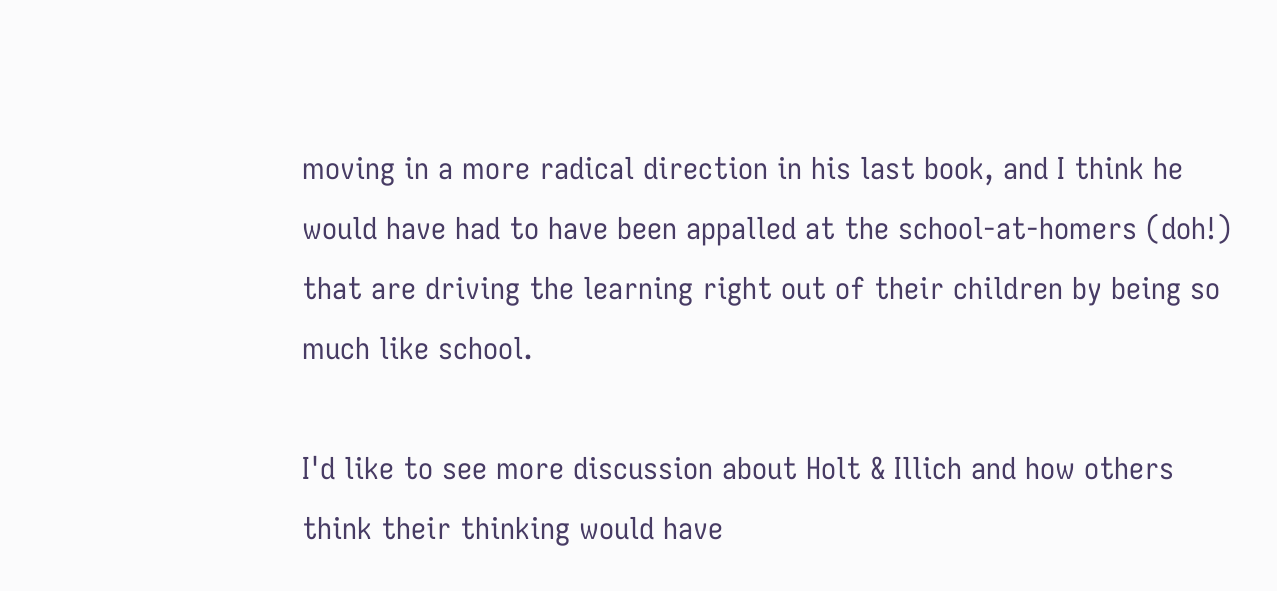moving in a more radical direction in his last book, and I think he
would have had to have been appalled at the school-at-homers (doh!)
that are driving the learning right out of their children by being so
much like school.

I'd like to see more discussion about Holt & Illich and how others
think their thinking would have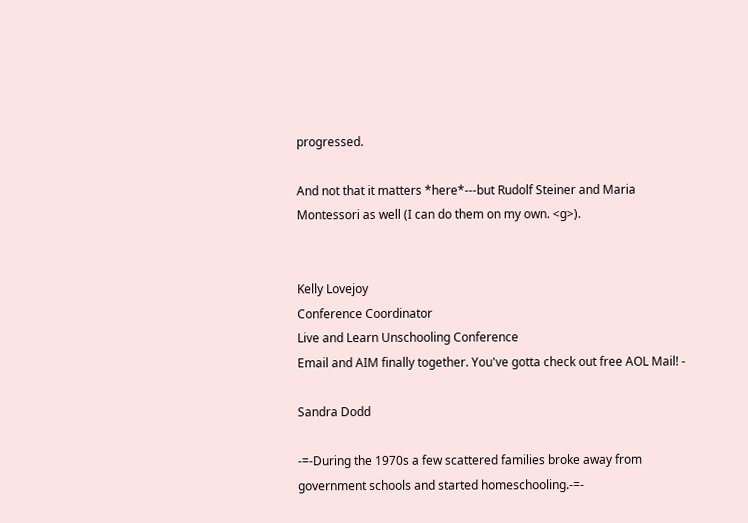progressed.

And not that it matters *here*---but Rudolf Steiner and Maria
Montessori as well (I can do them on my own. <g>).


Kelly Lovejoy
Conference Coordinator
Live and Learn Unschooling Conference
Email and AIM finally together. You've gotta check out free AOL Mail! -

Sandra Dodd

-=-During the 1970s a few scattered families broke away from
government schools and started homeschooling.-=-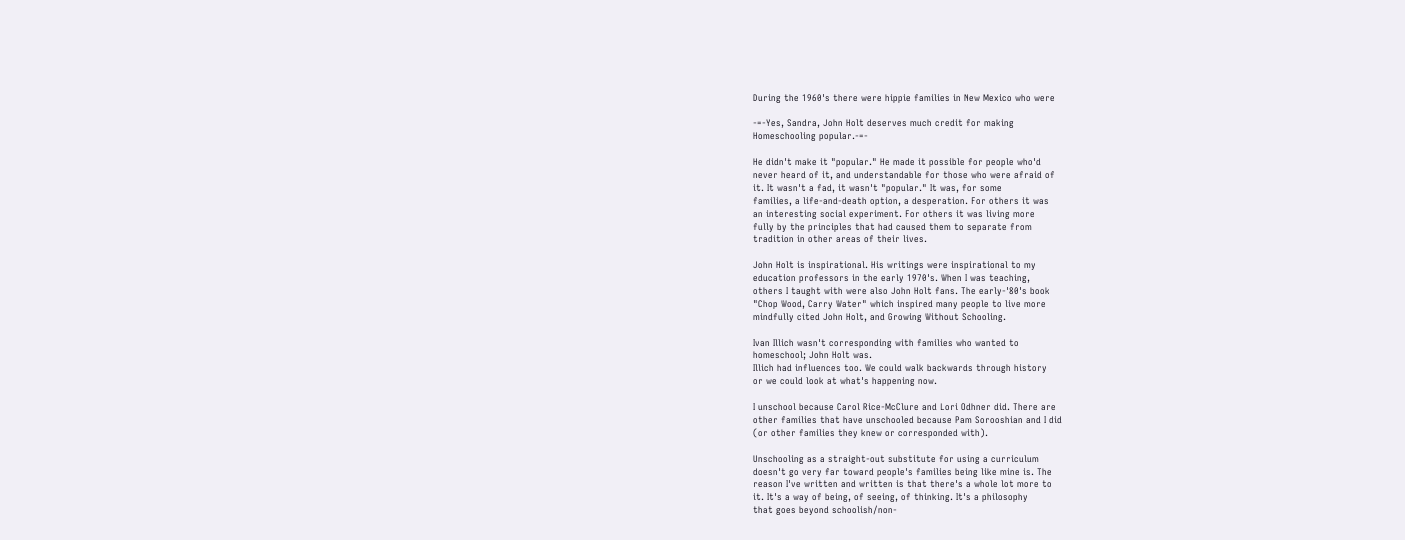During the 1960's there were hippie families in New Mexico who were

-=-Yes, Sandra, John Holt deserves much credit for making
Homeschooling popular.-=-

He didn't make it "popular." He made it possible for people who'd
never heard of it, and understandable for those who were afraid of
it. It wasn't a fad, it wasn't "popular." It was, for some
families, a life-and-death option, a desperation. For others it was
an interesting social experiment. For others it was living more
fully by the principles that had caused them to separate from
tradition in other areas of their lives.

John Holt is inspirational. His writings were inspirational to my
education professors in the early 1970's. When I was teaching,
others I taught with were also John Holt fans. The early-'80's book
"Chop Wood, Carry Water" which inspired many people to live more
mindfully cited John Holt, and Growing Without Schooling.

Ivan Illich wasn't corresponding with families who wanted to
homeschool; John Holt was.
Illich had influences too. We could walk backwards through history
or we could look at what's happening now.

I unschool because Carol Rice-McClure and Lori Odhner did. There are
other families that have unschooled because Pam Sorooshian and I did
(or other families they knew or corresponded with).

Unschooling as a straight-out substitute for using a curriculum
doesn't go very far toward people's families being like mine is. The
reason I've written and written is that there's a whole lot more to
it. It's a way of being, of seeing, of thinking. It's a philosophy
that goes beyond schoolish/non-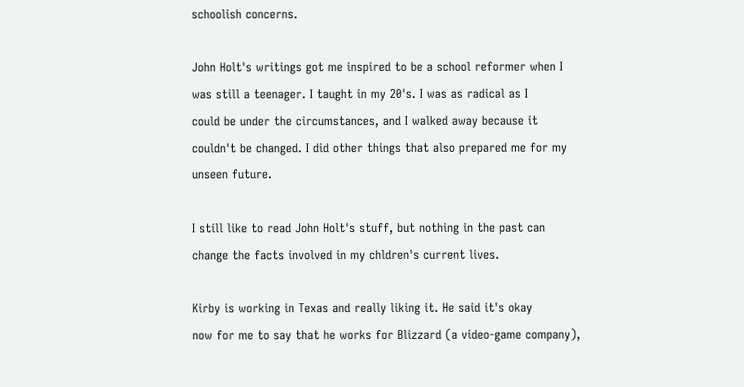schoolish concerns.

John Holt's writings got me inspired to be a school reformer when I
was still a teenager. I taught in my 20's. I was as radical as I
could be under the circumstances, and I walked away because it
couldn't be changed. I did other things that also prepared me for my
unseen future.

I still like to read John Holt's stuff, but nothing in the past can
change the facts involved in my chldren's current lives.

Kirby is working in Texas and really liking it. He said it's okay
now for me to say that he works for Blizzard (a video-game company),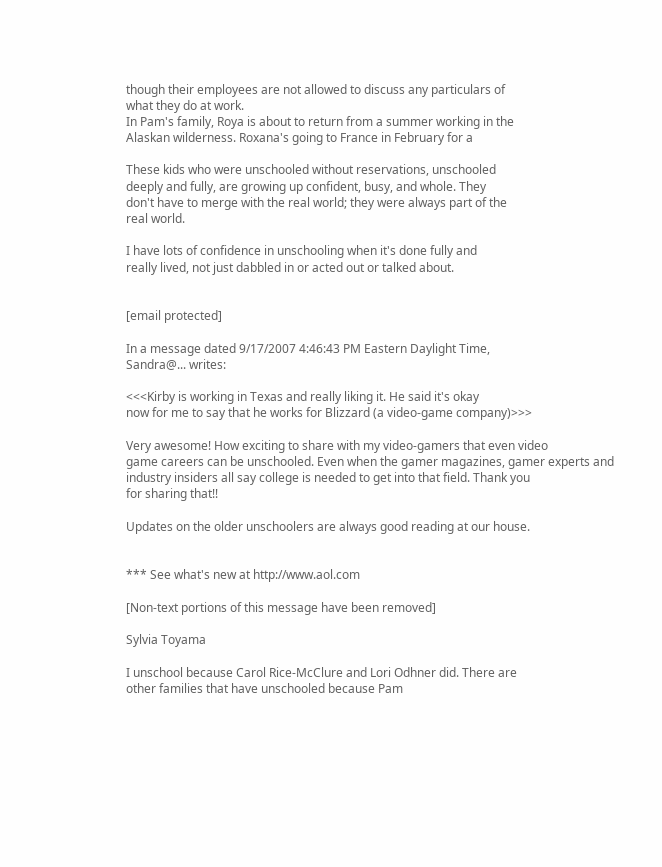though their employees are not allowed to discuss any particulars of
what they do at work.
In Pam's family, Roya is about to return from a summer working in the
Alaskan wilderness. Roxana's going to France in February for a

These kids who were unschooled without reservations, unschooled
deeply and fully, are growing up confident, busy, and whole. They
don't have to merge with the real world; they were always part of the
real world.

I have lots of confidence in unschooling when it's done fully and
really lived, not just dabbled in or acted out or talked about.


[email protected]

In a message dated 9/17/2007 4:46:43 PM Eastern Daylight Time,
Sandra@... writes:

<<<Kirby is working in Texas and really liking it. He said it's okay
now for me to say that he works for Blizzard (a video-game company)>>>

Very awesome! How exciting to share with my video-gamers that even video
game careers can be unschooled. Even when the gamer magazines, gamer experts and
industry insiders all say college is needed to get into that field. Thank you
for sharing that!!

Updates on the older unschoolers are always good reading at our house.


*** See what's new at http://www.aol.com

[Non-text portions of this message have been removed]

Sylvia Toyama

I unschool because Carol Rice-McClure and Lori Odhner did. There are
other families that have unschooled because Pam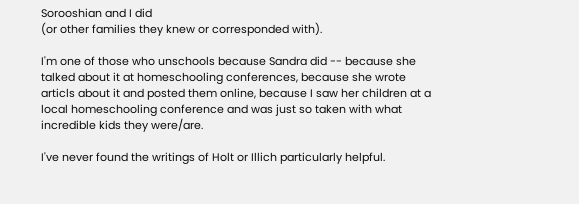Sorooshian and I did
(or other families they knew or corresponded with).

I'm one of those who unschools because Sandra did -- because she talked about it at homeschooling conferences, because she wrote articls about it and posted them online, because I saw her children at a local homeschooling conference and was just so taken with what incredible kids they were/are.

I've never found the writings of Holt or Illich particularly helpful.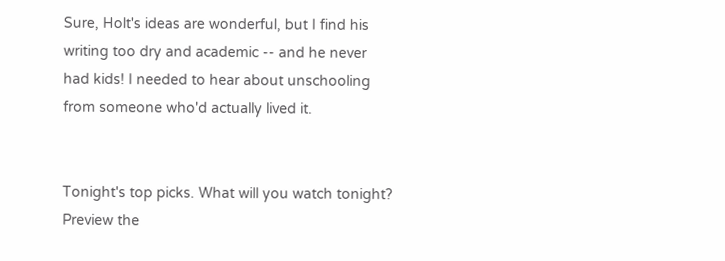Sure, Holt's ideas are wonderful, but I find his writing too dry and academic -- and he never had kids! I needed to hear about unschooling from someone who'd actually lived it.


Tonight's top picks. What will you watch tonight? Preview the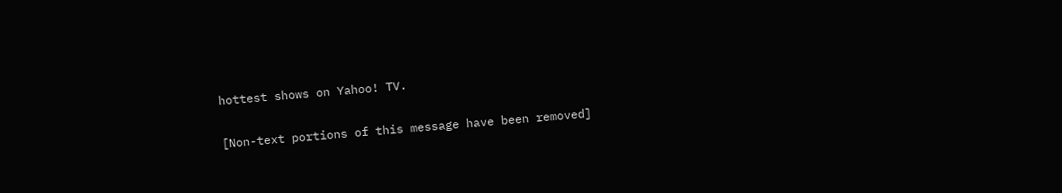hottest shows on Yahoo! TV.

[Non-text portions of this message have been removed]